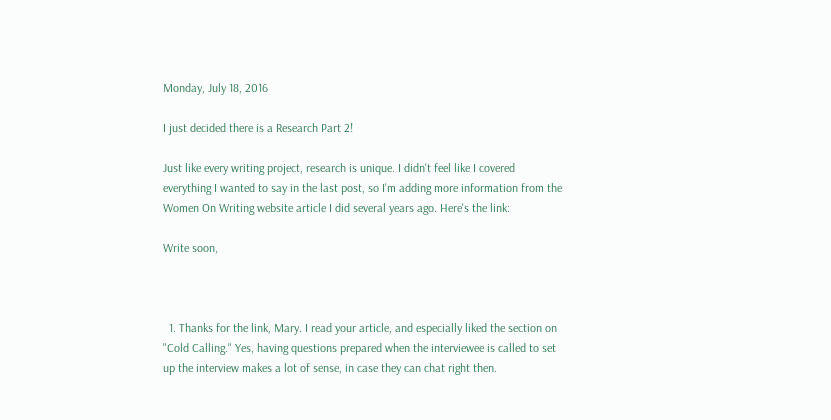Monday, July 18, 2016

I just decided there is a Research Part 2!

Just like every writing project, research is unique. I didn't feel like I covered everything I wanted to say in the last post, so I'm adding more information from the Women On Writing website article I did several years ago. Here's the link:

Write soon,



  1. Thanks for the link, Mary. I read your article, and especially liked the section on "Cold Calling." Yes, having questions prepared when the interviewee is called to set up the interview makes a lot of sense, in case they can chat right then.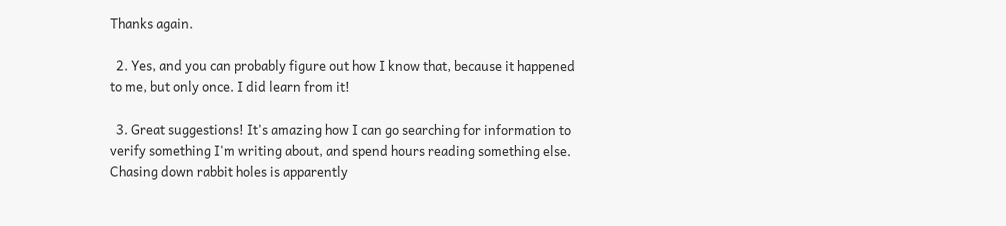Thanks again.

  2. Yes, and you can probably figure out how I know that, because it happened to me, but only once. I did learn from it!

  3. Great suggestions! It's amazing how I can go searching for information to verify something I'm writing about, and spend hours reading something else. Chasing down rabbit holes is apparently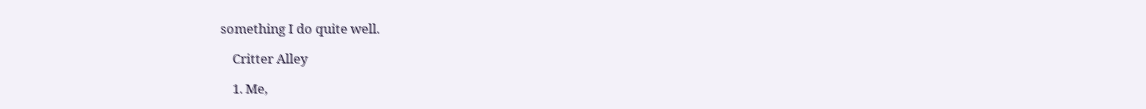something I do quite well.

    Critter Alley

    1. Me,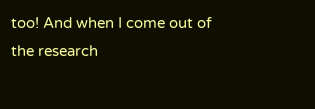too! And when I come out of the research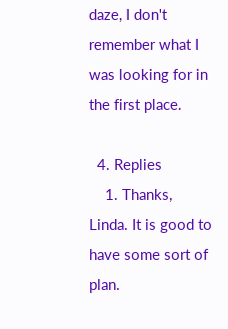daze, I don't remember what I was looking for in the first place.

  4. Replies
    1. Thanks, Linda. It is good to have some sort of plan.